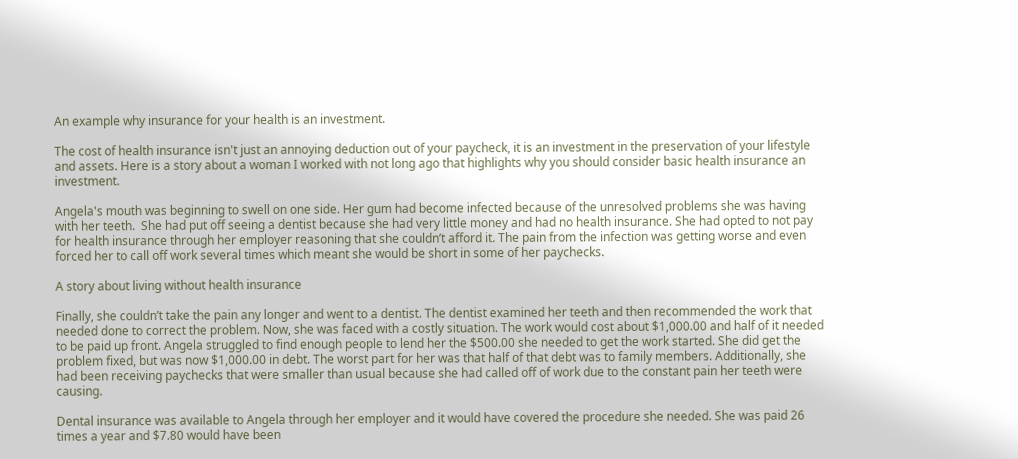An example why insurance for your health is an investment.

The cost of health insurance isn't just an annoying deduction out of your paycheck, it is an investment in the preservation of your lifestyle and assets. Here is a story about a woman I worked with not long ago that highlights why you should consider basic health insurance an investment.

Angela's mouth was beginning to swell on one side. Her gum had become infected because of the unresolved problems she was having with her teeth.  She had put off seeing a dentist because she had very little money and had no health insurance. She had opted to not pay for health insurance through her employer reasoning that she couldn’t afford it. The pain from the infection was getting worse and even forced her to call off work several times which meant she would be short in some of her paychecks.

A story about living without health insurance

Finally, she couldn’t take the pain any longer and went to a dentist. The dentist examined her teeth and then recommended the work that needed done to correct the problem. Now, she was faced with a costly situation. The work would cost about $1,000.00 and half of it needed to be paid up front. Angela struggled to find enough people to lend her the $500.00 she needed to get the work started. She did get the problem fixed, but was now $1,000.00 in debt. The worst part for her was that half of that debt was to family members. Additionally, she had been receiving paychecks that were smaller than usual because she had called off of work due to the constant pain her teeth were causing.

Dental insurance was available to Angela through her employer and it would have covered the procedure she needed. She was paid 26 times a year and $7.80 would have been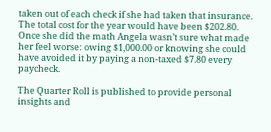taken out of each check if she had taken that insurance. The total cost for the year would have been $202.80.  Once she did the math Angela wasn’t sure what made her feel worse: owing $1,000.00 or knowing she could have avoided it by paying a non-taxed $7.80 every paycheck.

The Quarter Roll is published to provide personal insights and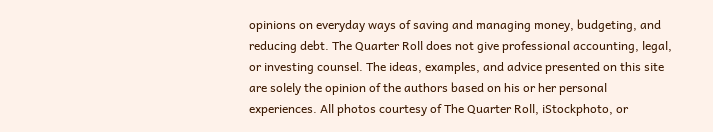opinions on everyday ways of saving and managing money, budgeting, and reducing debt. The Quarter Roll does not give professional accounting, legal, or investing counsel. The ideas, examples, and advice presented on this site are solely the opinion of the authors based on his or her personal experiences. All photos courtesy of The Quarter Roll, iStockphoto, or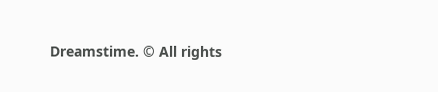Dreamstime. © All rights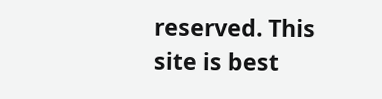reserved. This site is best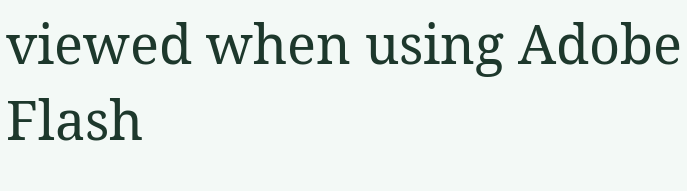viewed when using Adobe Flash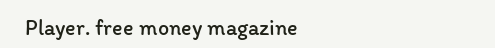Player. free money magazine